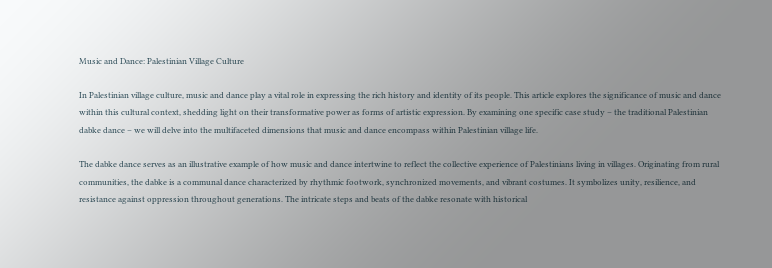Music and Dance: Palestinian Village Culture

In Palestinian village culture, music and dance play a vital role in expressing the rich history and identity of its people. This article explores the significance of music and dance within this cultural context, shedding light on their transformative power as forms of artistic expression. By examining one specific case study – the traditional Palestinian dabke dance – we will delve into the multifaceted dimensions that music and dance encompass within Palestinian village life.

The dabke dance serves as an illustrative example of how music and dance intertwine to reflect the collective experience of Palestinians living in villages. Originating from rural communities, the dabke is a communal dance characterized by rhythmic footwork, synchronized movements, and vibrant costumes. It symbolizes unity, resilience, and resistance against oppression throughout generations. The intricate steps and beats of the dabke resonate with historical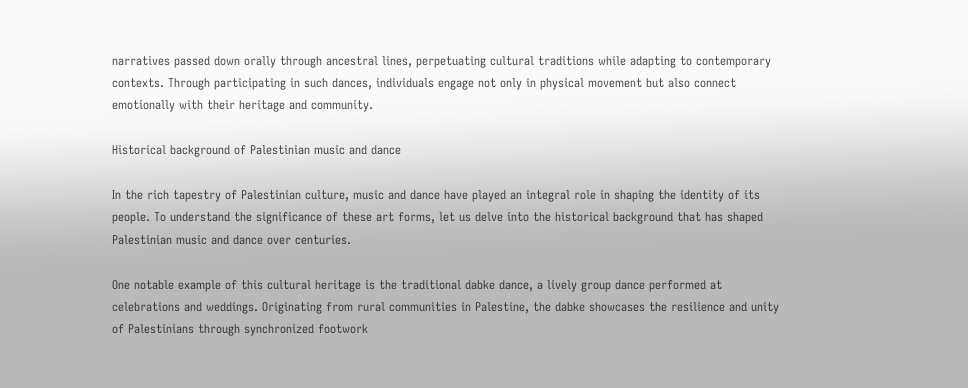narratives passed down orally through ancestral lines, perpetuating cultural traditions while adapting to contemporary contexts. Through participating in such dances, individuals engage not only in physical movement but also connect emotionally with their heritage and community.

Historical background of Palestinian music and dance

In the rich tapestry of Palestinian culture, music and dance have played an integral role in shaping the identity of its people. To understand the significance of these art forms, let us delve into the historical background that has shaped Palestinian music and dance over centuries.

One notable example of this cultural heritage is the traditional dabke dance, a lively group dance performed at celebrations and weddings. Originating from rural communities in Palestine, the dabke showcases the resilience and unity of Palestinians through synchronized footwork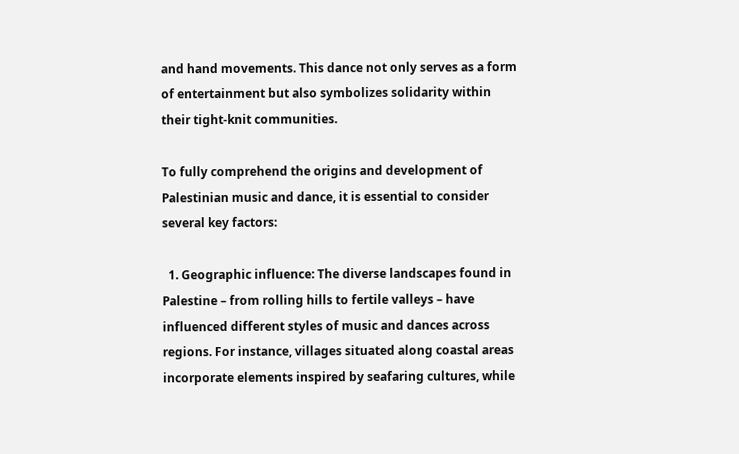and hand movements. This dance not only serves as a form of entertainment but also symbolizes solidarity within their tight-knit communities.

To fully comprehend the origins and development of Palestinian music and dance, it is essential to consider several key factors:

  1. Geographic influence: The diverse landscapes found in Palestine – from rolling hills to fertile valleys – have influenced different styles of music and dances across regions. For instance, villages situated along coastal areas incorporate elements inspired by seafaring cultures, while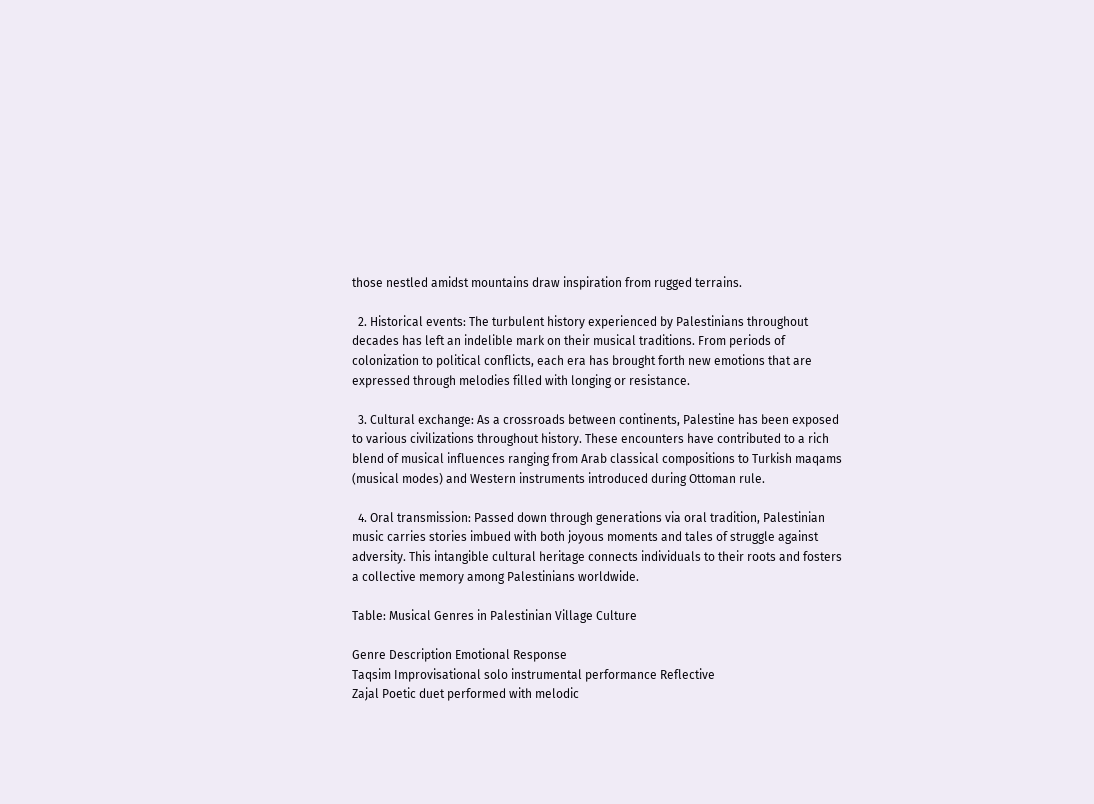those nestled amidst mountains draw inspiration from rugged terrains.

  2. Historical events: The turbulent history experienced by Palestinians throughout decades has left an indelible mark on their musical traditions. From periods of colonization to political conflicts, each era has brought forth new emotions that are expressed through melodies filled with longing or resistance.

  3. Cultural exchange: As a crossroads between continents, Palestine has been exposed to various civilizations throughout history. These encounters have contributed to a rich blend of musical influences ranging from Arab classical compositions to Turkish maqams (musical modes) and Western instruments introduced during Ottoman rule.

  4. Oral transmission: Passed down through generations via oral tradition, Palestinian music carries stories imbued with both joyous moments and tales of struggle against adversity. This intangible cultural heritage connects individuals to their roots and fosters a collective memory among Palestinians worldwide.

Table: Musical Genres in Palestinian Village Culture

Genre Description Emotional Response
Taqsim Improvisational solo instrumental performance Reflective
Zajal Poetic duet performed with melodic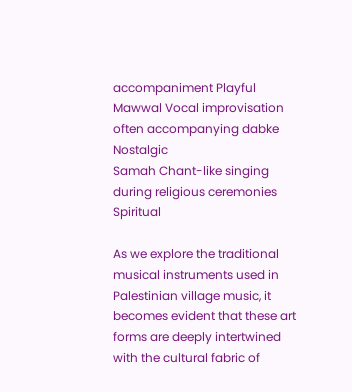accompaniment Playful
Mawwal Vocal improvisation often accompanying dabke Nostalgic
Samah Chant-like singing during religious ceremonies Spiritual

As we explore the traditional musical instruments used in Palestinian village music, it becomes evident that these art forms are deeply intertwined with the cultural fabric of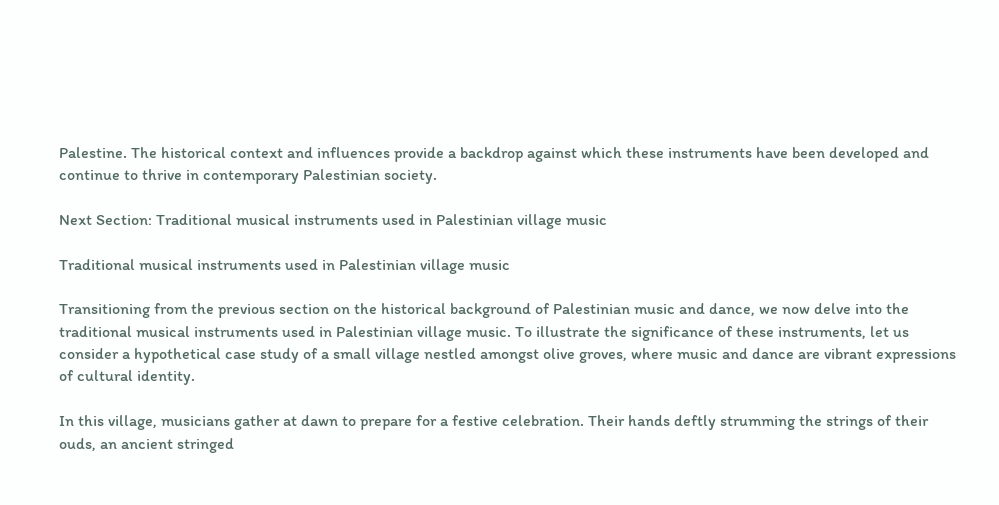Palestine. The historical context and influences provide a backdrop against which these instruments have been developed and continue to thrive in contemporary Palestinian society.

Next Section: Traditional musical instruments used in Palestinian village music

Traditional musical instruments used in Palestinian village music

Transitioning from the previous section on the historical background of Palestinian music and dance, we now delve into the traditional musical instruments used in Palestinian village music. To illustrate the significance of these instruments, let us consider a hypothetical case study of a small village nestled amongst olive groves, where music and dance are vibrant expressions of cultural identity.

In this village, musicians gather at dawn to prepare for a festive celebration. Their hands deftly strumming the strings of their ouds, an ancient stringed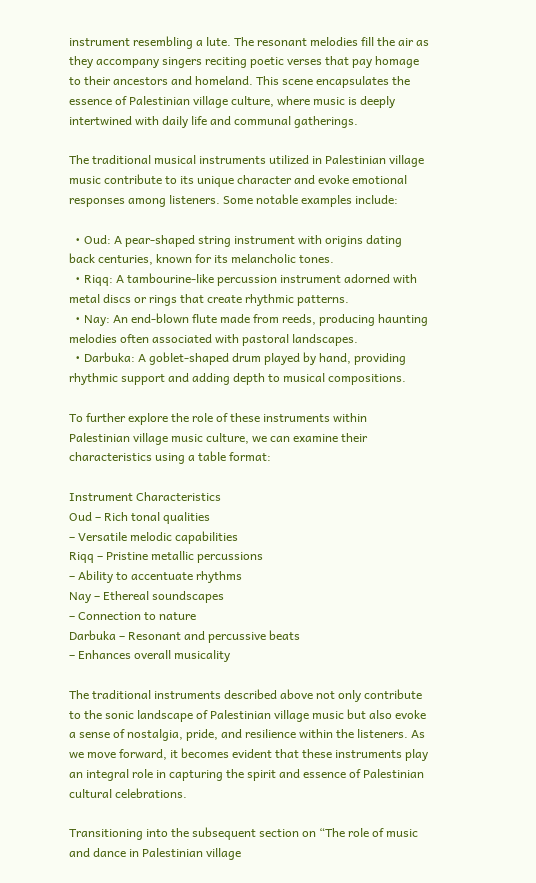instrument resembling a lute. The resonant melodies fill the air as they accompany singers reciting poetic verses that pay homage to their ancestors and homeland. This scene encapsulates the essence of Palestinian village culture, where music is deeply intertwined with daily life and communal gatherings.

The traditional musical instruments utilized in Palestinian village music contribute to its unique character and evoke emotional responses among listeners. Some notable examples include:

  • Oud: A pear-shaped string instrument with origins dating back centuries, known for its melancholic tones.
  • Riqq: A tambourine-like percussion instrument adorned with metal discs or rings that create rhythmic patterns.
  • Nay: An end-blown flute made from reeds, producing haunting melodies often associated with pastoral landscapes.
  • Darbuka: A goblet-shaped drum played by hand, providing rhythmic support and adding depth to musical compositions.

To further explore the role of these instruments within Palestinian village music culture, we can examine their characteristics using a table format:

Instrument Characteristics
Oud – Rich tonal qualities
– Versatile melodic capabilities
Riqq – Pristine metallic percussions
– Ability to accentuate rhythms
Nay – Ethereal soundscapes
– Connection to nature
Darbuka – Resonant and percussive beats
– Enhances overall musicality

The traditional instruments described above not only contribute to the sonic landscape of Palestinian village music but also evoke a sense of nostalgia, pride, and resilience within the listeners. As we move forward, it becomes evident that these instruments play an integral role in capturing the spirit and essence of Palestinian cultural celebrations.

Transitioning into the subsequent section on “The role of music and dance in Palestinian village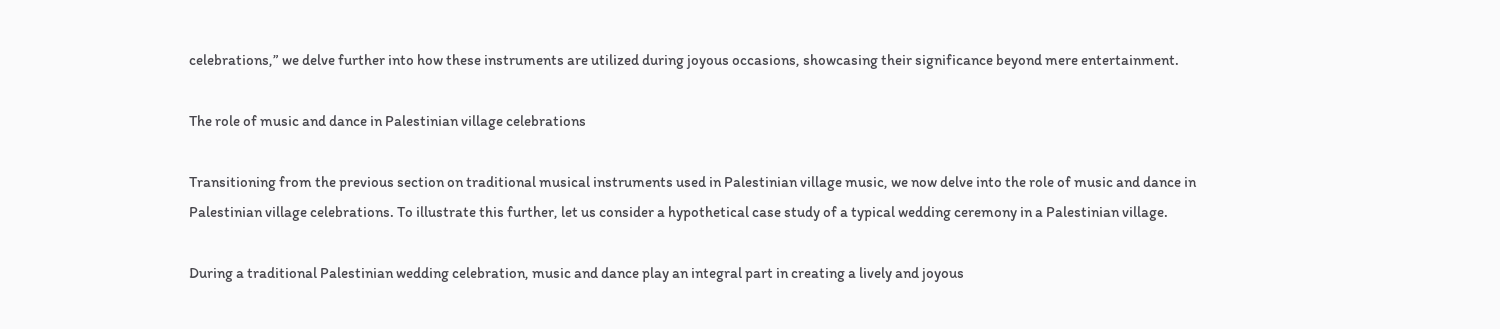celebrations,” we delve further into how these instruments are utilized during joyous occasions, showcasing their significance beyond mere entertainment.

The role of music and dance in Palestinian village celebrations

Transitioning from the previous section on traditional musical instruments used in Palestinian village music, we now delve into the role of music and dance in Palestinian village celebrations. To illustrate this further, let us consider a hypothetical case study of a typical wedding ceremony in a Palestinian village.

During a traditional Palestinian wedding celebration, music and dance play an integral part in creating a lively and joyous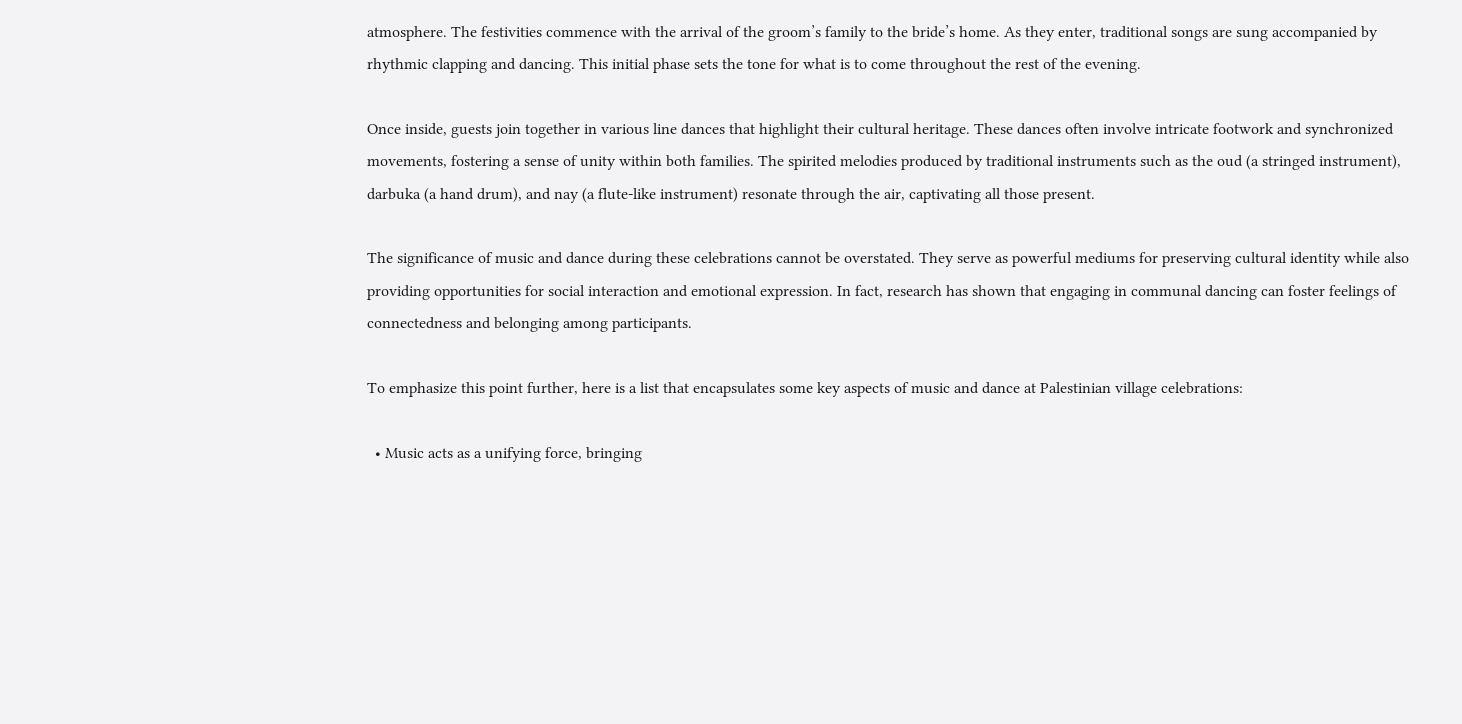atmosphere. The festivities commence with the arrival of the groom’s family to the bride’s home. As they enter, traditional songs are sung accompanied by rhythmic clapping and dancing. This initial phase sets the tone for what is to come throughout the rest of the evening.

Once inside, guests join together in various line dances that highlight their cultural heritage. These dances often involve intricate footwork and synchronized movements, fostering a sense of unity within both families. The spirited melodies produced by traditional instruments such as the oud (a stringed instrument), darbuka (a hand drum), and nay (a flute-like instrument) resonate through the air, captivating all those present.

The significance of music and dance during these celebrations cannot be overstated. They serve as powerful mediums for preserving cultural identity while also providing opportunities for social interaction and emotional expression. In fact, research has shown that engaging in communal dancing can foster feelings of connectedness and belonging among participants.

To emphasize this point further, here is a list that encapsulates some key aspects of music and dance at Palestinian village celebrations:

  • Music acts as a unifying force, bringing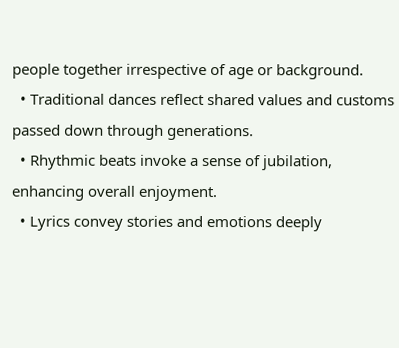people together irrespective of age or background.
  • Traditional dances reflect shared values and customs passed down through generations.
  • Rhythmic beats invoke a sense of jubilation, enhancing overall enjoyment.
  • Lyrics convey stories and emotions deeply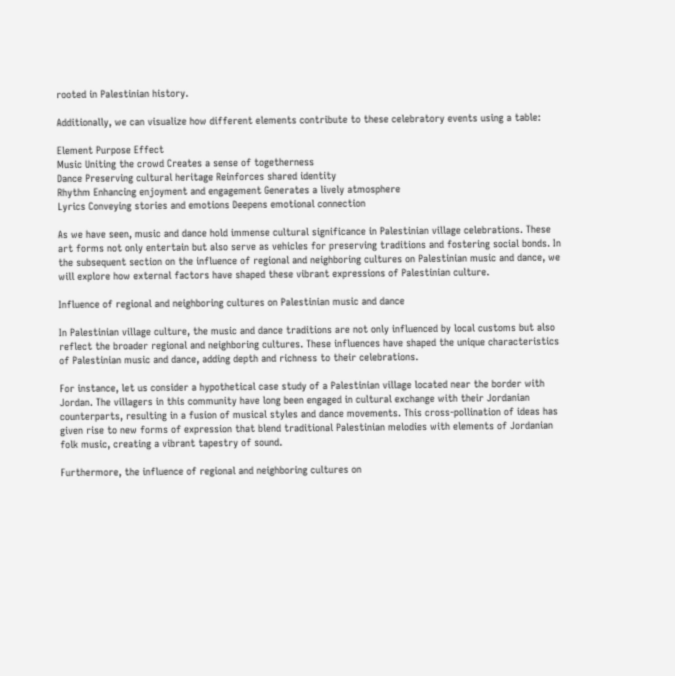rooted in Palestinian history.

Additionally, we can visualize how different elements contribute to these celebratory events using a table:

Element Purpose Effect
Music Uniting the crowd Creates a sense of togetherness
Dance Preserving cultural heritage Reinforces shared identity
Rhythm Enhancing enjoyment and engagement Generates a lively atmosphere
Lyrics Conveying stories and emotions Deepens emotional connection

As we have seen, music and dance hold immense cultural significance in Palestinian village celebrations. These art forms not only entertain but also serve as vehicles for preserving traditions and fostering social bonds. In the subsequent section on the influence of regional and neighboring cultures on Palestinian music and dance, we will explore how external factors have shaped these vibrant expressions of Palestinian culture.

Influence of regional and neighboring cultures on Palestinian music and dance

In Palestinian village culture, the music and dance traditions are not only influenced by local customs but also reflect the broader regional and neighboring cultures. These influences have shaped the unique characteristics of Palestinian music and dance, adding depth and richness to their celebrations.

For instance, let us consider a hypothetical case study of a Palestinian village located near the border with Jordan. The villagers in this community have long been engaged in cultural exchange with their Jordanian counterparts, resulting in a fusion of musical styles and dance movements. This cross-pollination of ideas has given rise to new forms of expression that blend traditional Palestinian melodies with elements of Jordanian folk music, creating a vibrant tapestry of sound.

Furthermore, the influence of regional and neighboring cultures on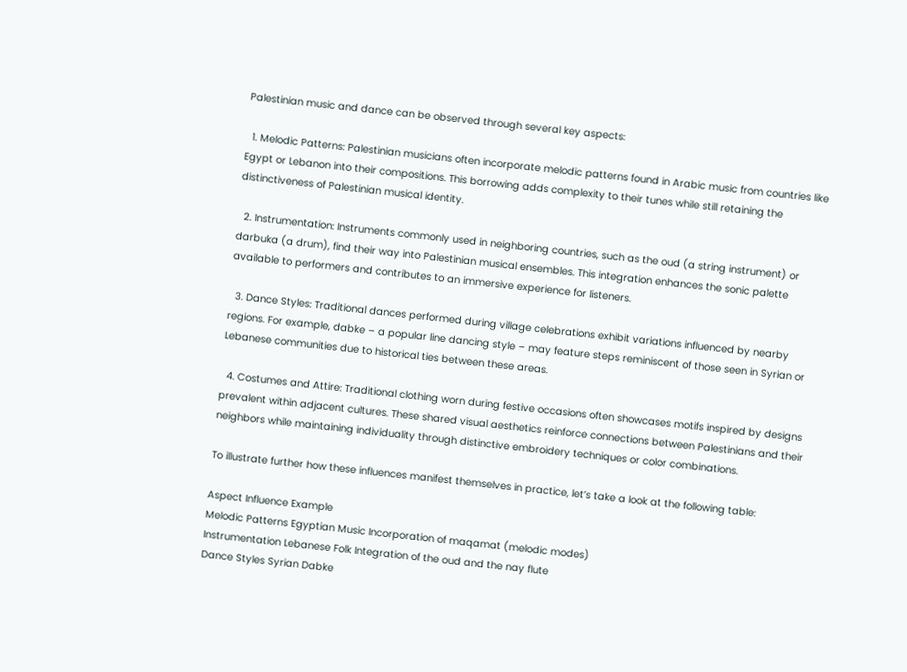Palestinian music and dance can be observed through several key aspects:

  1. Melodic Patterns: Palestinian musicians often incorporate melodic patterns found in Arabic music from countries like Egypt or Lebanon into their compositions. This borrowing adds complexity to their tunes while still retaining the distinctiveness of Palestinian musical identity.

  2. Instrumentation: Instruments commonly used in neighboring countries, such as the oud (a string instrument) or darbuka (a drum), find their way into Palestinian musical ensembles. This integration enhances the sonic palette available to performers and contributes to an immersive experience for listeners.

  3. Dance Styles: Traditional dances performed during village celebrations exhibit variations influenced by nearby regions. For example, dabke – a popular line dancing style – may feature steps reminiscent of those seen in Syrian or Lebanese communities due to historical ties between these areas.

  4. Costumes and Attire: Traditional clothing worn during festive occasions often showcases motifs inspired by designs prevalent within adjacent cultures. These shared visual aesthetics reinforce connections between Palestinians and their neighbors while maintaining individuality through distinctive embroidery techniques or color combinations.

To illustrate further how these influences manifest themselves in practice, let’s take a look at the following table:

Aspect Influence Example
Melodic Patterns Egyptian Music Incorporation of maqamat (melodic modes)
Instrumentation Lebanese Folk Integration of the oud and the nay flute
Dance Styles Syrian Dabke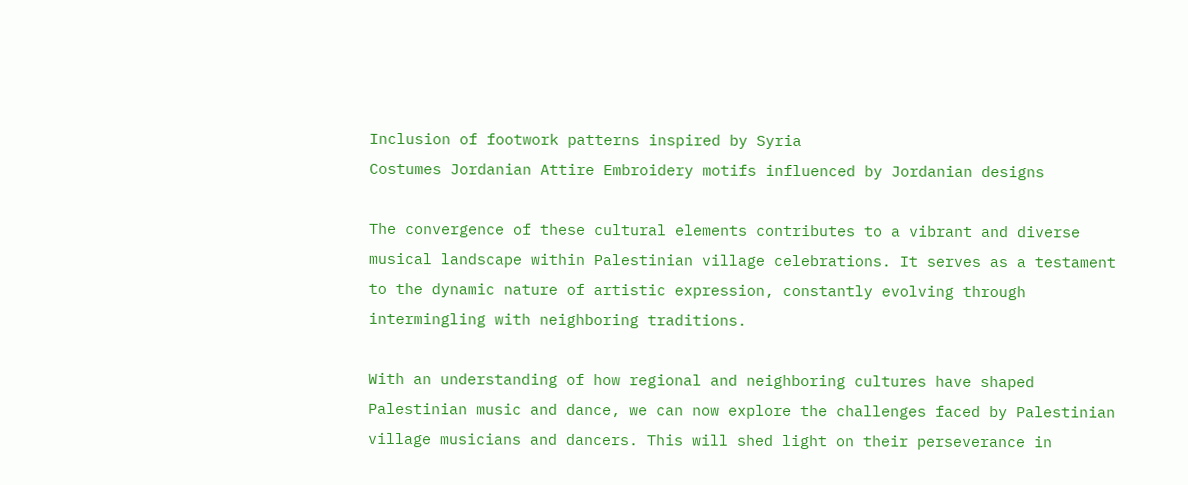Inclusion of footwork patterns inspired by Syria
Costumes Jordanian Attire Embroidery motifs influenced by Jordanian designs

The convergence of these cultural elements contributes to a vibrant and diverse musical landscape within Palestinian village celebrations. It serves as a testament to the dynamic nature of artistic expression, constantly evolving through intermingling with neighboring traditions.

With an understanding of how regional and neighboring cultures have shaped Palestinian music and dance, we can now explore the challenges faced by Palestinian village musicians and dancers. This will shed light on their perseverance in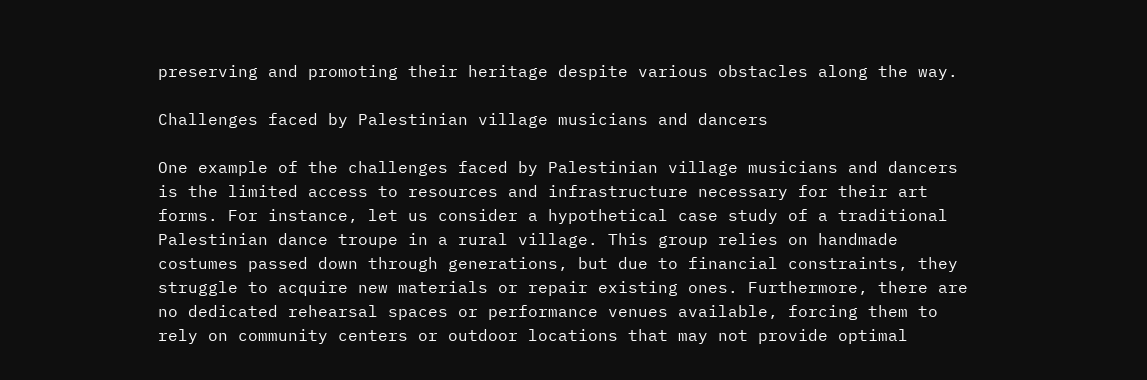preserving and promoting their heritage despite various obstacles along the way.

Challenges faced by Palestinian village musicians and dancers

One example of the challenges faced by Palestinian village musicians and dancers is the limited access to resources and infrastructure necessary for their art forms. For instance, let us consider a hypothetical case study of a traditional Palestinian dance troupe in a rural village. This group relies on handmade costumes passed down through generations, but due to financial constraints, they struggle to acquire new materials or repair existing ones. Furthermore, there are no dedicated rehearsal spaces or performance venues available, forcing them to rely on community centers or outdoor locations that may not provide optimal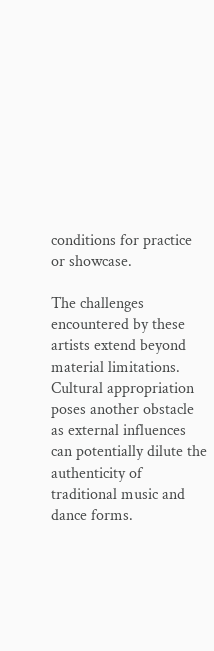conditions for practice or showcase.

The challenges encountered by these artists extend beyond material limitations. Cultural appropriation poses another obstacle as external influences can potentially dilute the authenticity of traditional music and dance forms.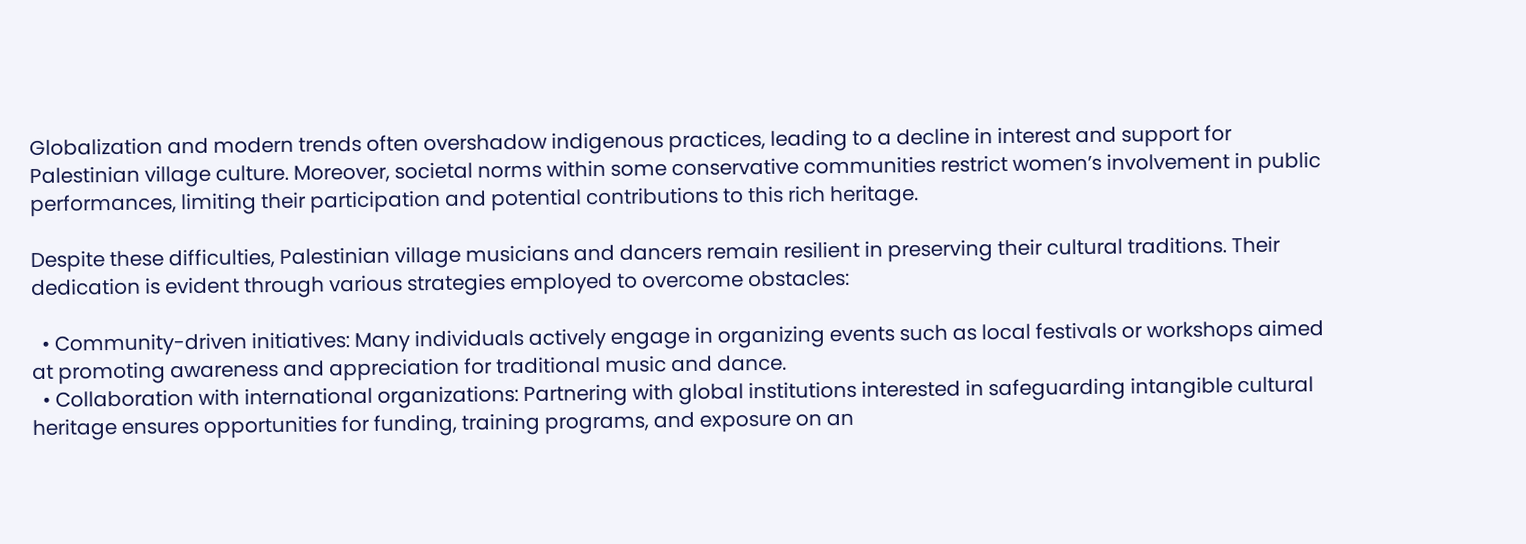Globalization and modern trends often overshadow indigenous practices, leading to a decline in interest and support for Palestinian village culture. Moreover, societal norms within some conservative communities restrict women’s involvement in public performances, limiting their participation and potential contributions to this rich heritage.

Despite these difficulties, Palestinian village musicians and dancers remain resilient in preserving their cultural traditions. Their dedication is evident through various strategies employed to overcome obstacles:

  • Community-driven initiatives: Many individuals actively engage in organizing events such as local festivals or workshops aimed at promoting awareness and appreciation for traditional music and dance.
  • Collaboration with international organizations: Partnering with global institutions interested in safeguarding intangible cultural heritage ensures opportunities for funding, training programs, and exposure on an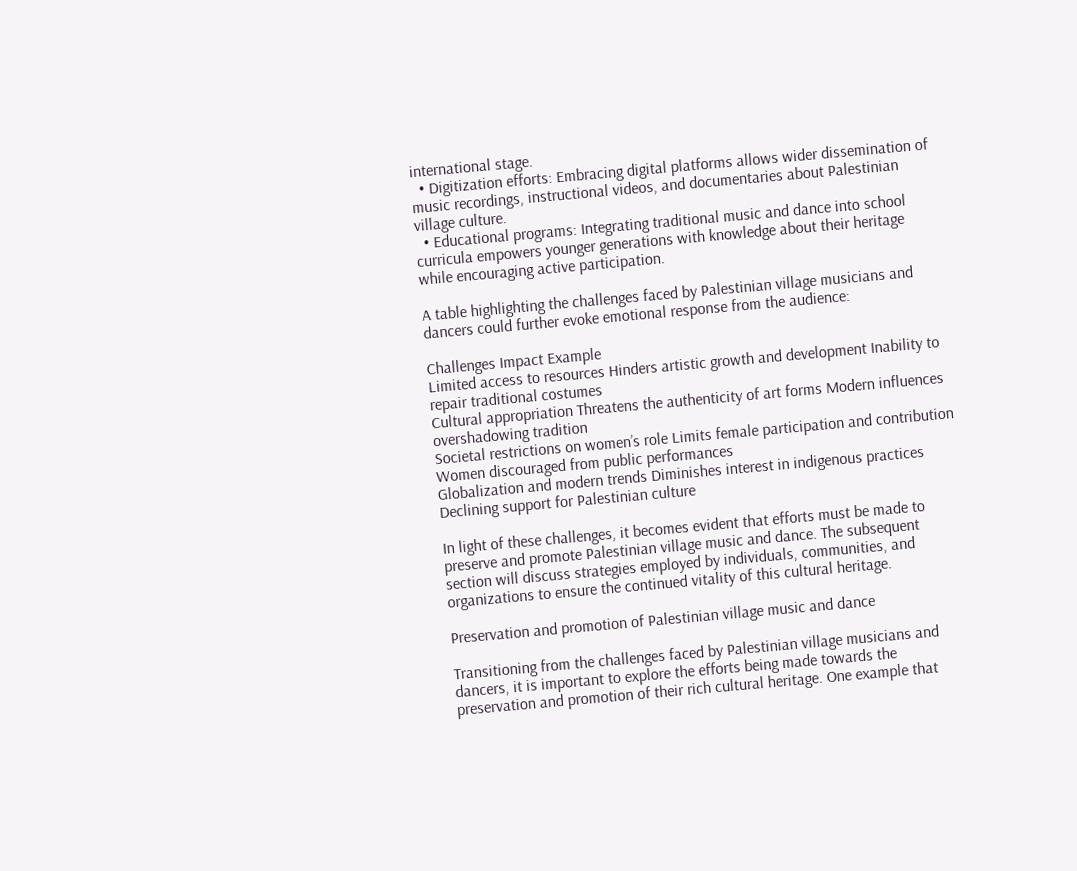international stage.
  • Digitization efforts: Embracing digital platforms allows wider dissemination of music recordings, instructional videos, and documentaries about Palestinian village culture.
  • Educational programs: Integrating traditional music and dance into school curricula empowers younger generations with knowledge about their heritage while encouraging active participation.

A table highlighting the challenges faced by Palestinian village musicians and dancers could further evoke emotional response from the audience:

Challenges Impact Example
Limited access to resources Hinders artistic growth and development Inability to repair traditional costumes
Cultural appropriation Threatens the authenticity of art forms Modern influences overshadowing tradition
Societal restrictions on women’s role Limits female participation and contribution Women discouraged from public performances
Globalization and modern trends Diminishes interest in indigenous practices Declining support for Palestinian culture

In light of these challenges, it becomes evident that efforts must be made to preserve and promote Palestinian village music and dance. The subsequent section will discuss strategies employed by individuals, communities, and organizations to ensure the continued vitality of this cultural heritage.

Preservation and promotion of Palestinian village music and dance

Transitioning from the challenges faced by Palestinian village musicians and dancers, it is important to explore the efforts being made towards the preservation and promotion of their rich cultural heritage. One example that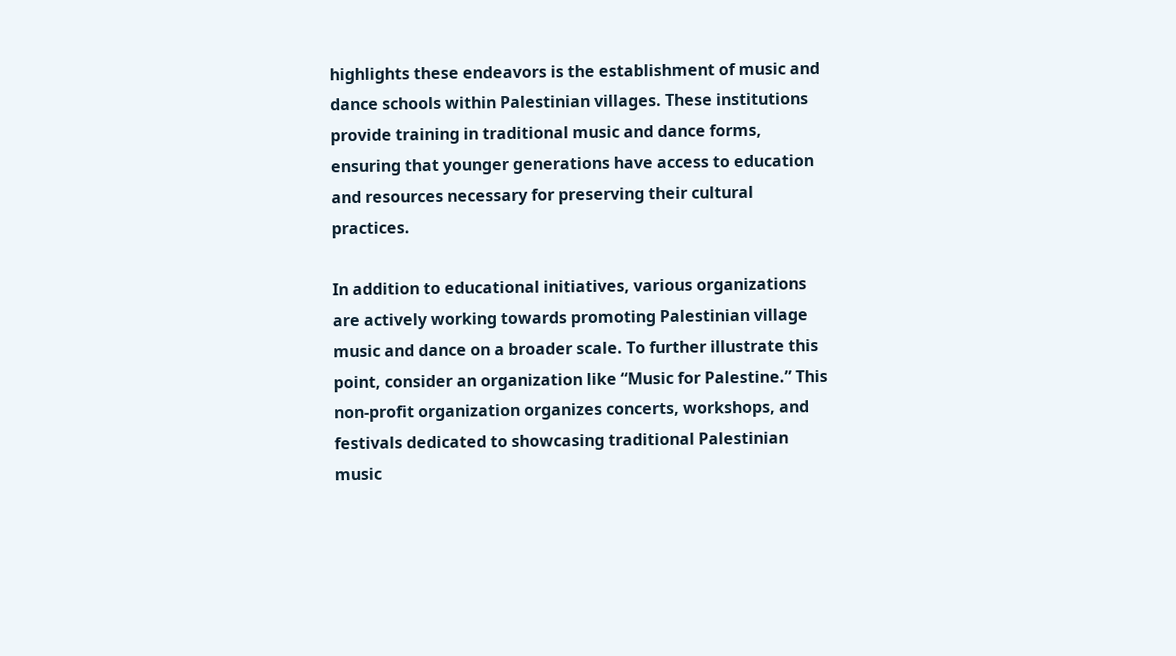highlights these endeavors is the establishment of music and dance schools within Palestinian villages. These institutions provide training in traditional music and dance forms, ensuring that younger generations have access to education and resources necessary for preserving their cultural practices.

In addition to educational initiatives, various organizations are actively working towards promoting Palestinian village music and dance on a broader scale. To further illustrate this point, consider an organization like “Music for Palestine.” This non-profit organization organizes concerts, workshops, and festivals dedicated to showcasing traditional Palestinian music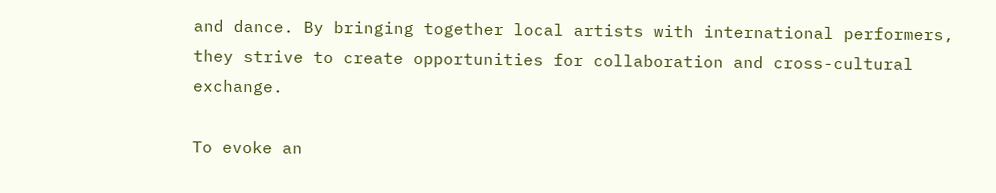and dance. By bringing together local artists with international performers, they strive to create opportunities for collaboration and cross-cultural exchange.

To evoke an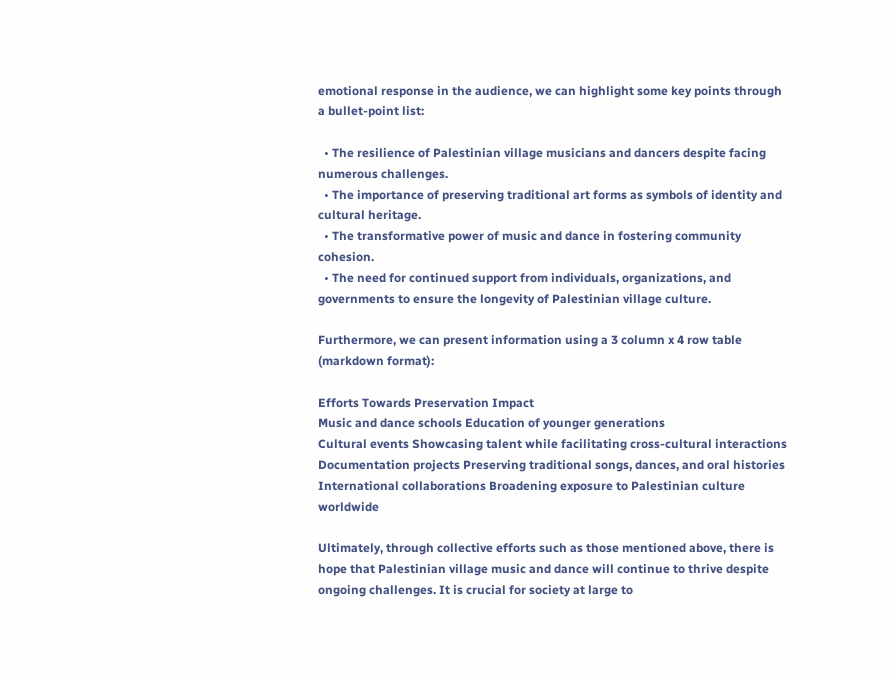emotional response in the audience, we can highlight some key points through a bullet-point list:

  • The resilience of Palestinian village musicians and dancers despite facing numerous challenges.
  • The importance of preserving traditional art forms as symbols of identity and cultural heritage.
  • The transformative power of music and dance in fostering community cohesion.
  • The need for continued support from individuals, organizations, and governments to ensure the longevity of Palestinian village culture.

Furthermore, we can present information using a 3 column x 4 row table (markdown format):

Efforts Towards Preservation Impact
Music and dance schools Education of younger generations
Cultural events Showcasing talent while facilitating cross-cultural interactions
Documentation projects Preserving traditional songs, dances, and oral histories
International collaborations Broadening exposure to Palestinian culture worldwide

Ultimately, through collective efforts such as those mentioned above, there is hope that Palestinian village music and dance will continue to thrive despite ongoing challenges. It is crucial for society at large to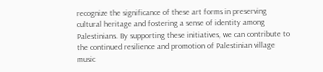recognize the significance of these art forms in preserving cultural heritage and fostering a sense of identity among Palestinians. By supporting these initiatives, we can contribute to the continued resilience and promotion of Palestinian village music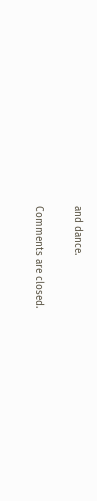and dance.

Comments are closed.